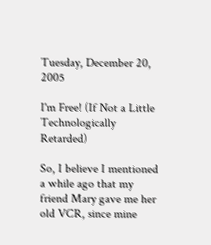Tuesday, December 20, 2005

I'm Free! (If Not a Little Technologically Retarded)

So, I believe I mentioned a while ago that my friend Mary gave me her old VCR, since mine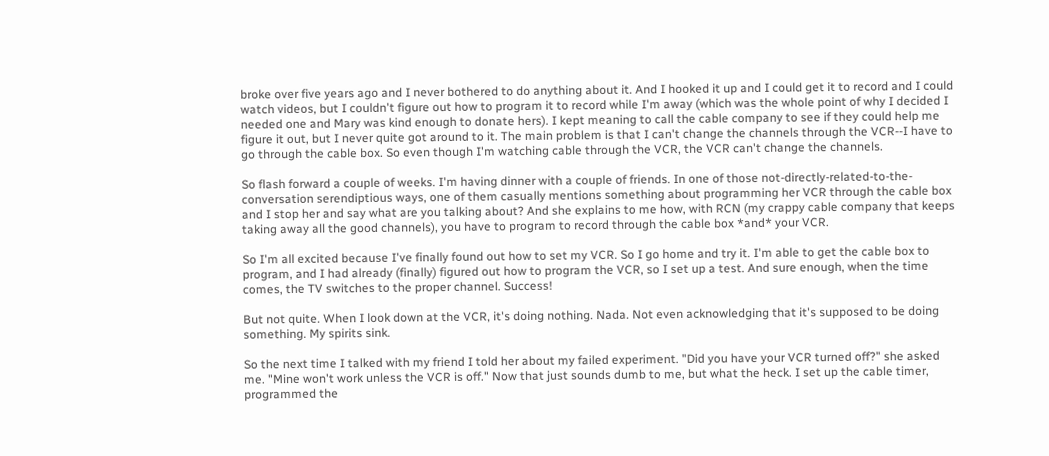broke over five years ago and I never bothered to do anything about it. And I hooked it up and I could get it to record and I could watch videos, but I couldn't figure out how to program it to record while I'm away (which was the whole point of why I decided I needed one and Mary was kind enough to donate hers). I kept meaning to call the cable company to see if they could help me figure it out, but I never quite got around to it. The main problem is that I can't change the channels through the VCR--I have to go through the cable box. So even though I'm watching cable through the VCR, the VCR can't change the channels.

So flash forward a couple of weeks. I'm having dinner with a couple of friends. In one of those not-directly-related-to-the-conversation serendiptious ways, one of them casually mentions something about programming her VCR through the cable box and I stop her and say what are you talking about? And she explains to me how, with RCN (my crappy cable company that keeps taking away all the good channels), you have to program to record through the cable box *and* your VCR.

So I'm all excited because I've finally found out how to set my VCR. So I go home and try it. I'm able to get the cable box to program, and I had already (finally) figured out how to program the VCR, so I set up a test. And sure enough, when the time comes, the TV switches to the proper channel. Success!

But not quite. When I look down at the VCR, it's doing nothing. Nada. Not even acknowledging that it's supposed to be doing something. My spirits sink.

So the next time I talked with my friend I told her about my failed experiment. "Did you have your VCR turned off?" she asked me. "Mine won't work unless the VCR is off." Now that just sounds dumb to me, but what the heck. I set up the cable timer, programmed the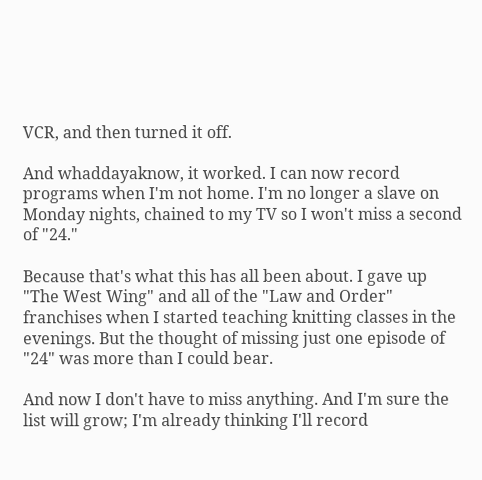VCR, and then turned it off.

And whaddayaknow, it worked. I can now record programs when I'm not home. I'm no longer a slave on Monday nights, chained to my TV so I won't miss a second of "24."

Because that's what this has all been about. I gave up "The West Wing" and all of the "Law and Order" franchises when I started teaching knitting classes in the evenings. But the thought of missing just one episode of "24" was more than I could bear.

And now I don't have to miss anything. And I'm sure the list will grow; I'm already thinking I'll record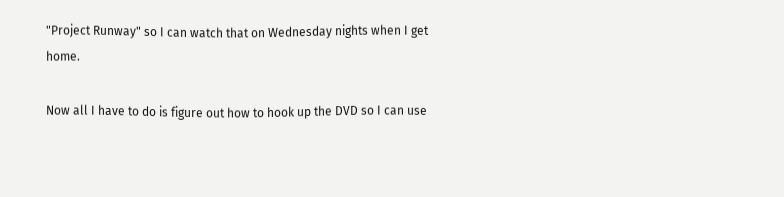"Project Runway" so I can watch that on Wednesday nights when I get home.

Now all I have to do is figure out how to hook up the DVD so I can use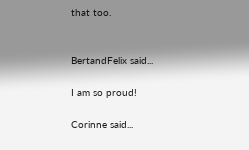that too.


BertandFelix said...

I am so proud!

Corinne said...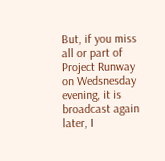But, if you miss all or part of Project Runway on Wedsnesday evening, it is broadcast again later, I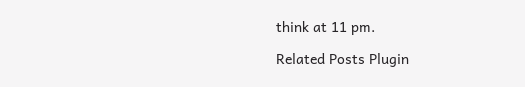think at 11 pm.

Related Posts Plugin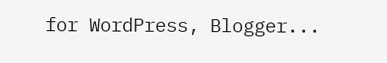for WordPress, Blogger...